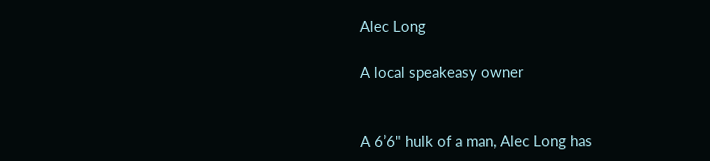Alec Long

A local speakeasy owner


A 6’6" hulk of a man, Alec Long has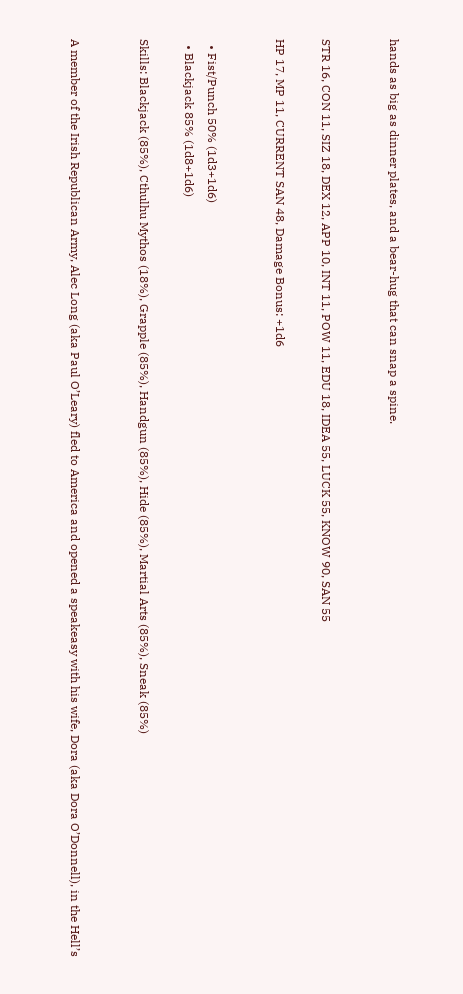hands as big as dinner plates, and a bear-hug that can snap a spine.


STR 16, CON 11, SIZ 18, DEX 12, APP 10, INT 11, POW 11, EDU 18, IDEA 55, LUCK 55, KNOW 90, SAN 55

HP 17, MP 11, CURRENT SAN 48, Damage Bonus: +1d6


  • Fist/Punch 50% (1d3+1d6)
  • Blackjack 85% (1d8+1d6)

Skills: Blackjack (85%), Cthulhu Mythos (18%), Grapple (85%), Handgun (85%), Hide (85%), Martial Arts (85%), Sneak (85%)


A member of the Irish Republican Army, Alec Long (aka Paul O’Leary) fled to America and opened a speakeasy with his wife, Dora (aka Dora O’Donnell), in the Hell’s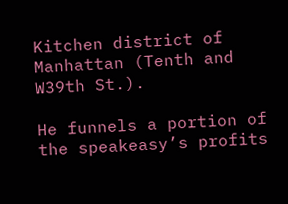Kitchen district of Manhattan (Tenth and W39th St.).

He funnels a portion of the speakeasy’s profits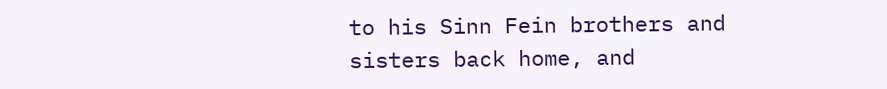to his Sinn Fein brothers and sisters back home, and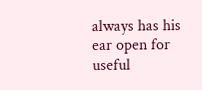always has his ear open for useful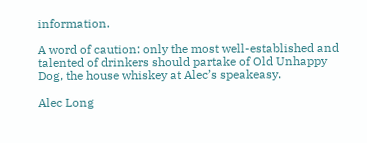information.

A word of caution: only the most well-established and talented of drinkers should partake of Old Unhappy Dog, the house whiskey at Alec’s speakeasy.

Alec Long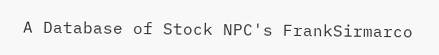A Database of Stock NPC's FrankSirmarco